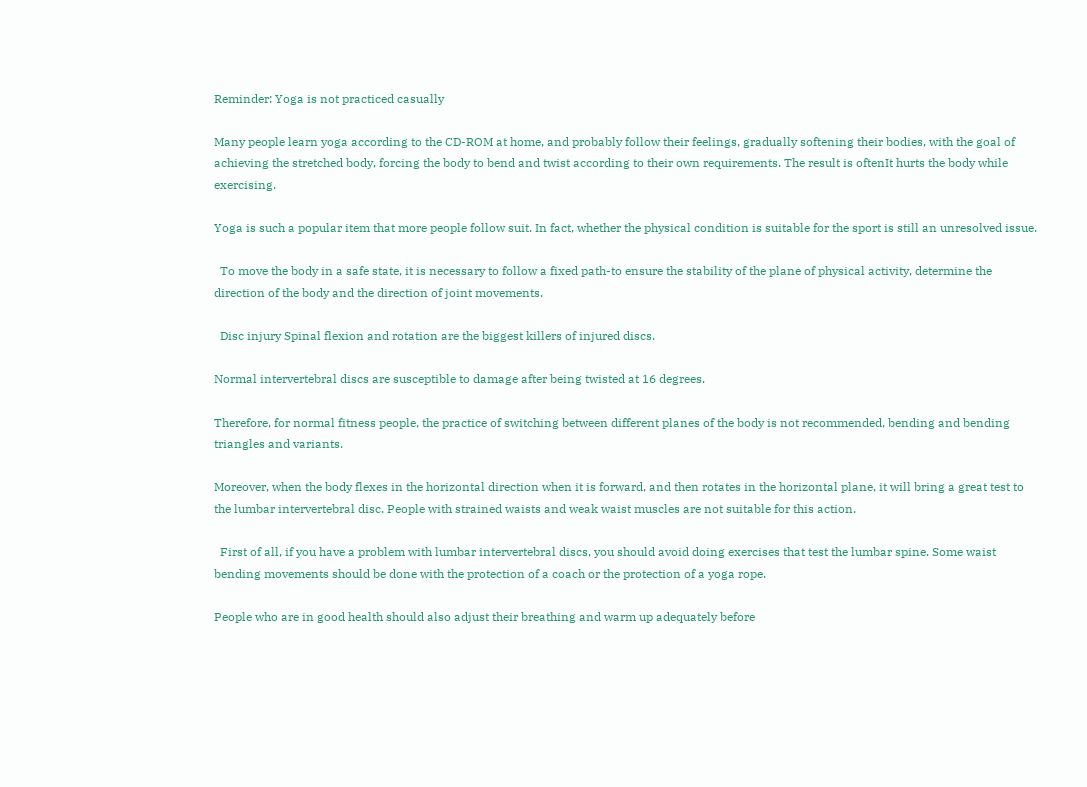Reminder: Yoga is not practiced casually

Many people learn yoga according to the CD-ROM at home, and probably follow their feelings, gradually softening their bodies, with the goal of achieving the stretched body, forcing the body to bend and twist according to their own requirements. The result is oftenIt hurts the body while exercising.

Yoga is such a popular item that more people follow suit. In fact, whether the physical condition is suitable for the sport is still an unresolved issue.

  To move the body in a safe state, it is necessary to follow a fixed path-to ensure the stability of the plane of physical activity, determine the direction of the body and the direction of joint movements.

  Disc injury Spinal flexion and rotation are the biggest killers of injured discs.

Normal intervertebral discs are susceptible to damage after being twisted at 16 degrees.

Therefore, for normal fitness people, the practice of switching between different planes of the body is not recommended, bending and bending triangles and variants.

Moreover, when the body flexes in the horizontal direction when it is forward, and then rotates in the horizontal plane, it will bring a great test to the lumbar intervertebral disc. People with strained waists and weak waist muscles are not suitable for this action.

  First of all, if you have a problem with lumbar intervertebral discs, you should avoid doing exercises that test the lumbar spine. Some waist bending movements should be done with the protection of a coach or the protection of a yoga rope.

People who are in good health should also adjust their breathing and warm up adequately before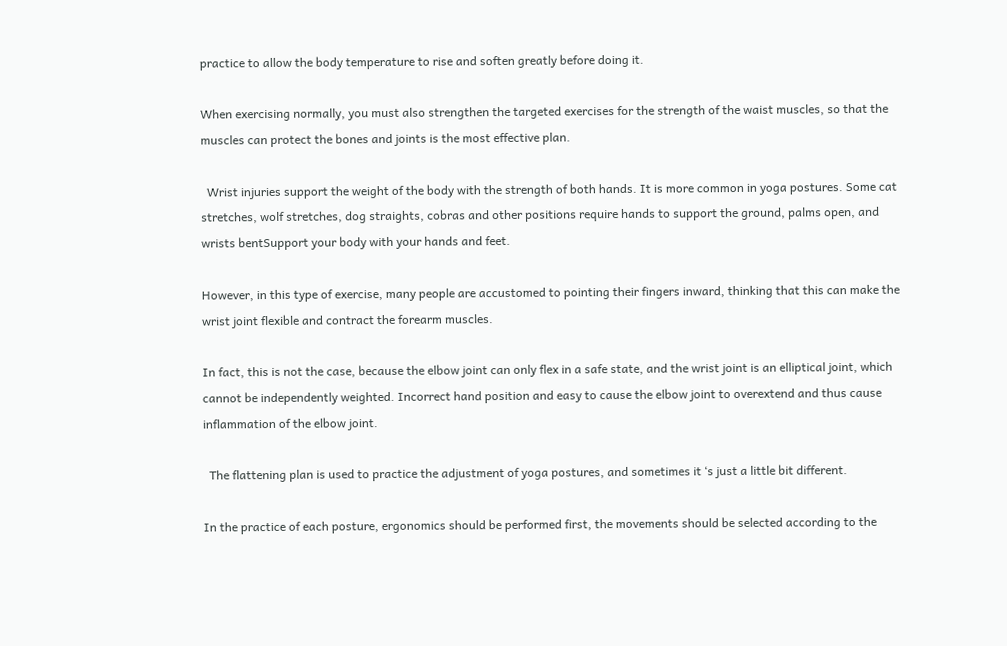practice to allow the body temperature to rise and soften greatly before doing it.

When exercising normally, you must also strengthen the targeted exercises for the strength of the waist muscles, so that the muscles can protect the bones and joints is the most effective plan.

  Wrist injuries support the weight of the body with the strength of both hands. It is more common in yoga postures. Some cat stretches, wolf stretches, dog straights, cobras and other positions require hands to support the ground, palms open, and wrists bentSupport your body with your hands and feet.

However, in this type of exercise, many people are accustomed to pointing their fingers inward, thinking that this can make the wrist joint flexible and contract the forearm muscles.

In fact, this is not the case, because the elbow joint can only flex in a safe state, and the wrist joint is an elliptical joint, which cannot be independently weighted. Incorrect hand position and easy to cause the elbow joint to overextend and thus cause inflammation of the elbow joint.

  The flattening plan is used to practice the adjustment of yoga postures, and sometimes it ‘s just a little bit different.

In the practice of each posture, ergonomics should be performed first, the movements should be selected according to the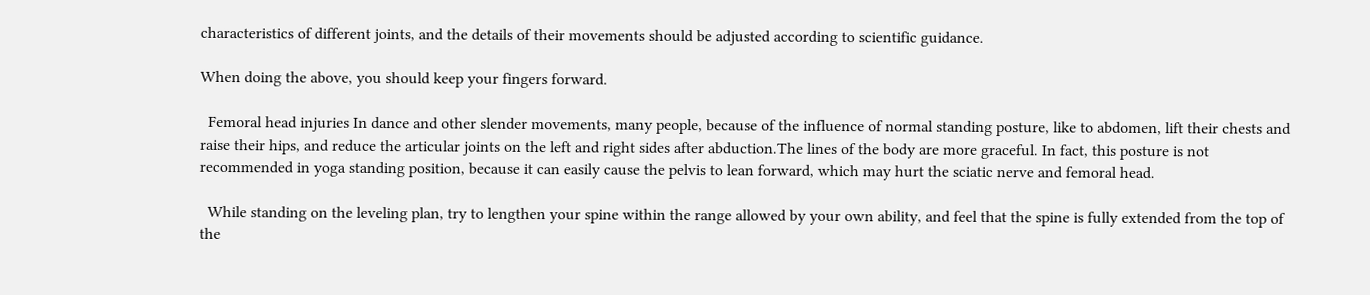characteristics of different joints, and the details of their movements should be adjusted according to scientific guidance.

When doing the above, you should keep your fingers forward.

  Femoral head injuries In dance and other slender movements, many people, because of the influence of normal standing posture, like to abdomen, lift their chests and raise their hips, and reduce the articular joints on the left and right sides after abduction.The lines of the body are more graceful. In fact, this posture is not recommended in yoga standing position, because it can easily cause the pelvis to lean forward, which may hurt the sciatic nerve and femoral head.

  While standing on the leveling plan, try to lengthen your spine within the range allowed by your own ability, and feel that the spine is fully extended from the top of the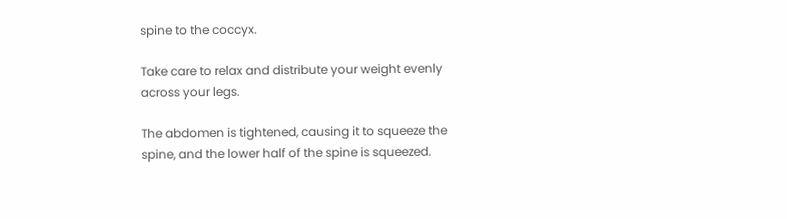spine to the coccyx.

Take care to relax and distribute your weight evenly across your legs.

The abdomen is tightened, causing it to squeeze the spine, and the lower half of the spine is squeezed.